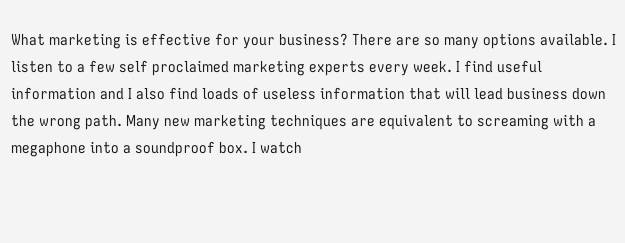What marketing is effective for your business? There are so many options available. I listen to a few self proclaimed marketing experts every week. I find useful information and I also find loads of useless information that will lead business down the wrong path. Many new marketing techniques are equivalent to screaming with a megaphone into a soundproof box. I watch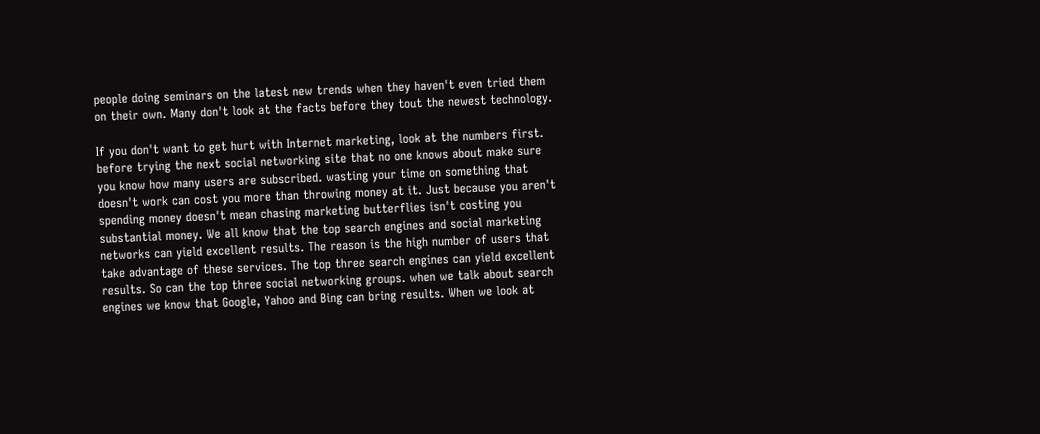people doing seminars on the latest new trends when they haven't even tried them on their own. Many don't look at the facts before they tout the newest technology.

If you don't want to get hurt with Internet marketing, look at the numbers first. before trying the next social networking site that no one knows about make sure you know how many users are subscribed. wasting your time on something that doesn't work can cost you more than throwing money at it. Just because you aren't spending money doesn't mean chasing marketing butterflies isn't costing you substantial money. We all know that the top search engines and social marketing networks can yield excellent results. The reason is the high number of users that take advantage of these services. The top three search engines can yield excellent results. So can the top three social networking groups. when we talk about search engines we know that Google, Yahoo and Bing can bring results. When we look at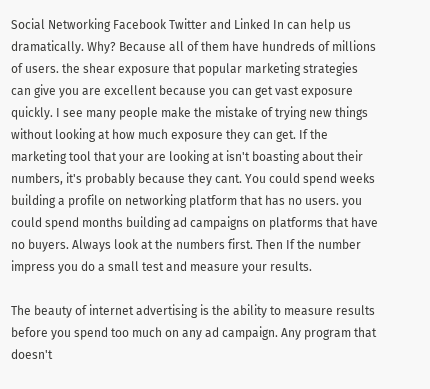Social Networking Facebook Twitter and Linked In can help us dramatically. Why? Because all of them have hundreds of millions of users. the shear exposure that popular marketing strategies can give you are excellent because you can get vast exposure quickly. I see many people make the mistake of trying new things without looking at how much exposure they can get. If the marketing tool that your are looking at isn't boasting about their numbers, it's probably because they cant. You could spend weeks building a profile on networking platform that has no users. you could spend months building ad campaigns on platforms that have no buyers. Always look at the numbers first. Then If the number impress you do a small test and measure your results.

The beauty of internet advertising is the ability to measure results before you spend too much on any ad campaign. Any program that doesn't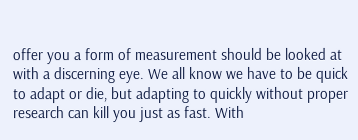offer you a form of measurement should be looked at with a discerning eye. We all know we have to be quick to adapt or die, but adapting to quickly without proper research can kill you just as fast. With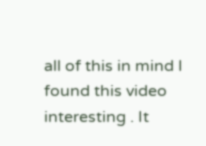all of this in mind I found this video interesting . It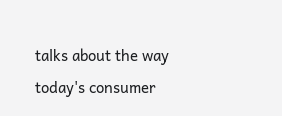talks about the way today's consumer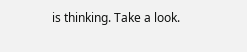is thinking. Take a look.